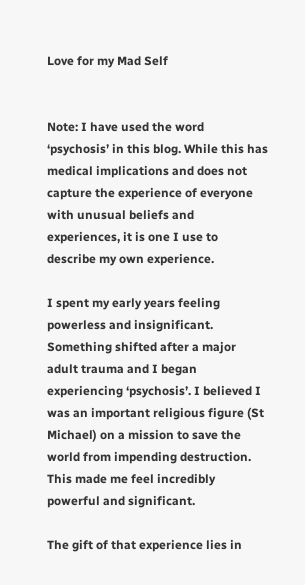Love for my Mad Self


Note: I have used the word ‘psychosis’ in this blog. While this has medical implications and does not capture the experience of everyone with unusual beliefs and experiences, it is one I use to describe my own experience.

I spent my early years feeling powerless and insignificant. Something shifted after a major adult trauma and I began experiencing ‘psychosis’. I believed I was an important religious figure (St Michael) on a mission to save the world from impending destruction. This made me feel incredibly powerful and significant.

The gift of that experience lies in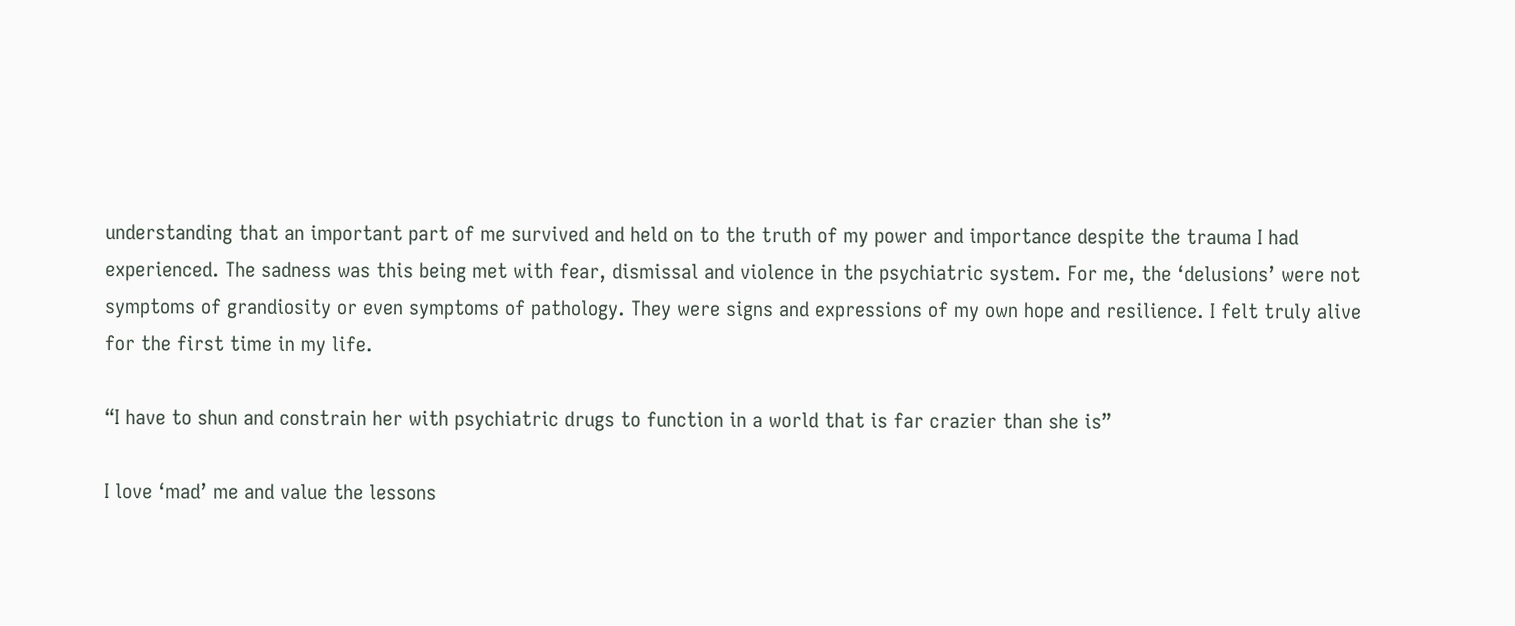understanding that an important part of me survived and held on to the truth of my power and importance despite the trauma I had experienced. The sadness was this being met with fear, dismissal and violence in the psychiatric system. For me, the ‘delusions’ were not symptoms of grandiosity or even symptoms of pathology. They were signs and expressions of my own hope and resilience. I felt truly alive for the first time in my life.

“I have to shun and constrain her with psychiatric drugs to function in a world that is far crazier than she is”

I love ‘mad’ me and value the lessons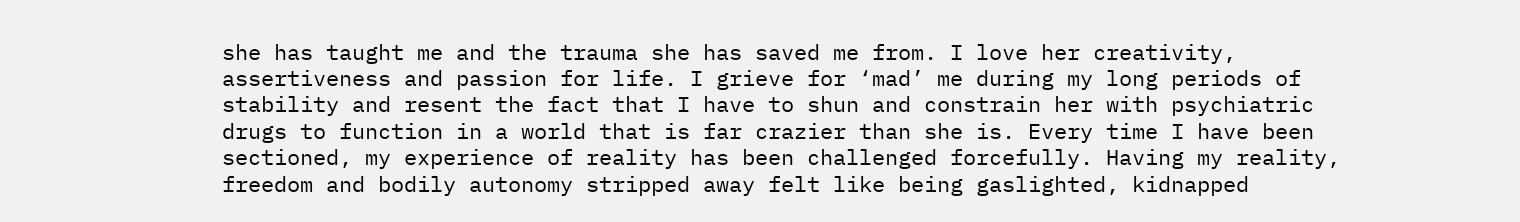she has taught me and the trauma she has saved me from. I love her creativity, assertiveness and passion for life. I grieve for ‘mad’ me during my long periods of stability and resent the fact that I have to shun and constrain her with psychiatric drugs to function in a world that is far crazier than she is. Every time I have been sectioned, my experience of reality has been challenged forcefully. Having my reality, freedom and bodily autonomy stripped away felt like being gaslighted, kidnapped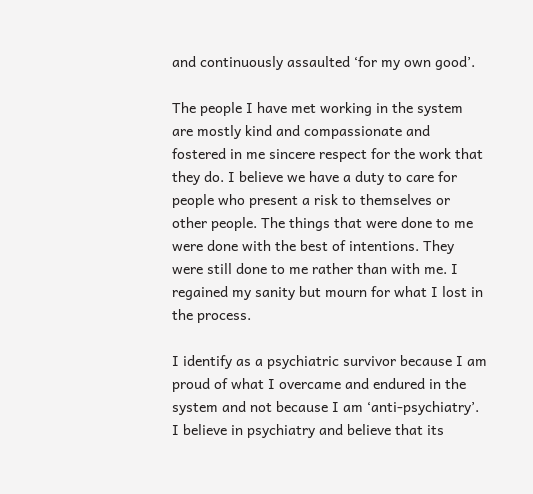and continuously assaulted ‘for my own good’.

The people I have met working in the system are mostly kind and compassionate and fostered in me sincere respect for the work that they do. I believe we have a duty to care for people who present a risk to themselves or other people. The things that were done to me were done with the best of intentions. They were still done to me rather than with me. I regained my sanity but mourn for what I lost in the process.

I identify as a psychiatric survivor because I am proud of what I overcame and endured in the system and not because I am ‘anti-psychiatry’. I believe in psychiatry and believe that its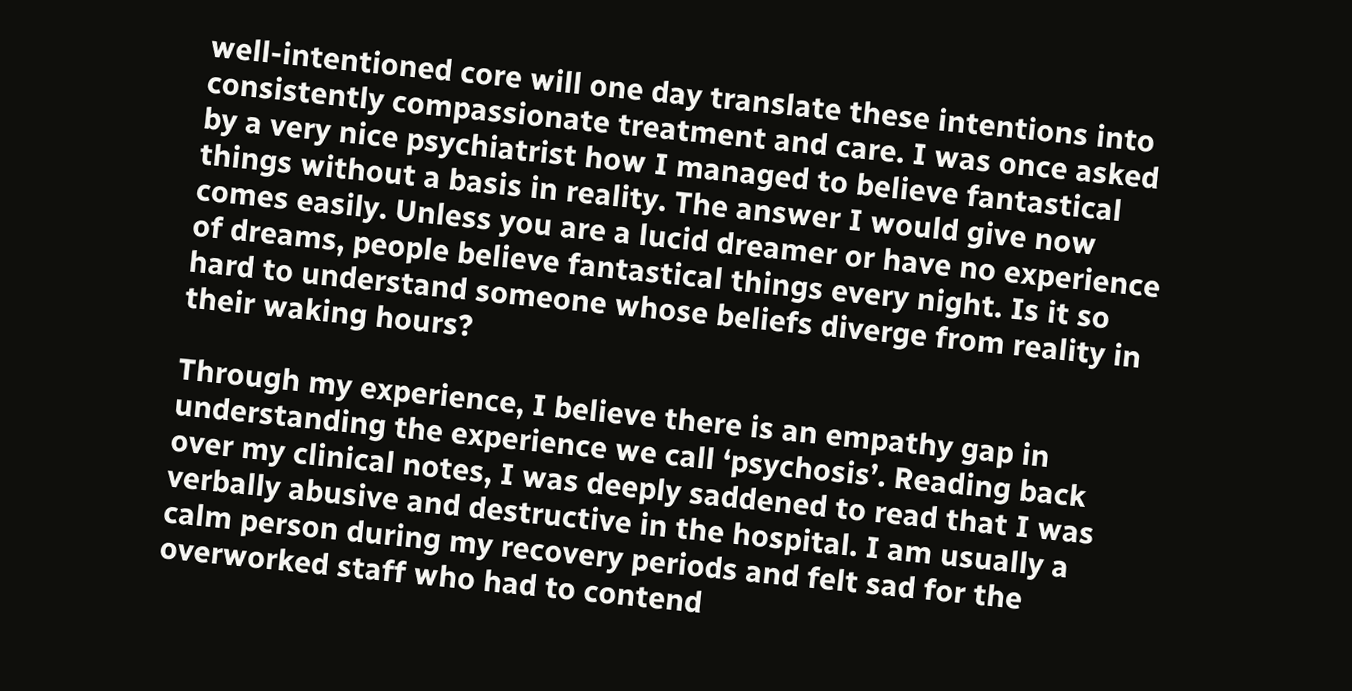well-intentioned core will one day translate these intentions into consistently compassionate treatment and care. I was once asked by a very nice psychiatrist how I managed to believe fantastical things without a basis in reality. The answer I would give now comes easily. Unless you are a lucid dreamer or have no experience of dreams, people believe fantastical things every night. Is it so hard to understand someone whose beliefs diverge from reality in their waking hours?

Through my experience, I believe there is an empathy gap in understanding the experience we call ‘psychosis’. Reading back over my clinical notes, I was deeply saddened to read that I was verbally abusive and destructive in the hospital. I am usually a calm person during my recovery periods and felt sad for the overworked staff who had to contend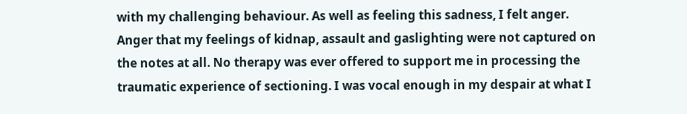with my challenging behaviour. As well as feeling this sadness, I felt anger. Anger that my feelings of kidnap, assault and gaslighting were not captured on the notes at all. No therapy was ever offered to support me in processing the traumatic experience of sectioning. I was vocal enough in my despair at what I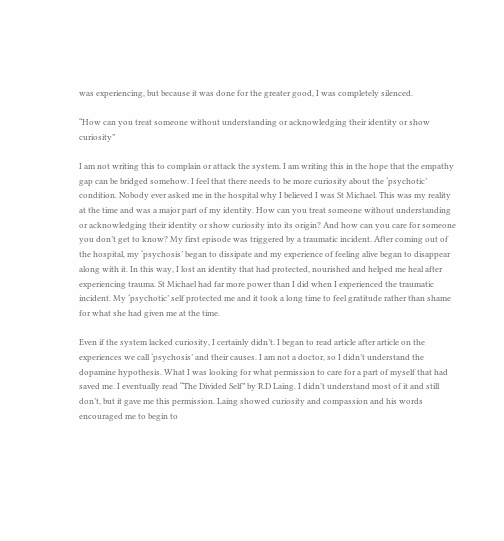was experiencing, but because it was done for the greater good, I was completely silenced.

“How can you treat someone without understanding or acknowledging their identity or show curiosity”

I am not writing this to complain or attack the system. I am writing this in the hope that the empathy gap can be bridged somehow. I feel that there needs to be more curiosity about the ‘psychotic’ condition. Nobody ever asked me in the hospital why I believed I was St Michael. This was my reality at the time and was a major part of my identity. How can you treat someone without understanding or acknowledging their identity or show curiosity into its origin? And how can you care for someone you don’t get to know? My first episode was triggered by a traumatic incident. After coming out of the hospital, my ‘psychosis’ began to dissipate and my experience of feeling alive began to disappear along with it. In this way, I lost an identity that had protected, nourished and helped me heal after experiencing trauma. St Michael had far more power than I did when I experienced the traumatic incident. My ‘psychotic’ self protected me and it took a long time to feel gratitude rather than shame for what she had given me at the time.

Even if the system lacked curiosity, I certainly didn’t. I began to read article after article on the experiences we call ‘psychosis’ and their causes. I am not a doctor, so I didn’t understand the dopamine hypothesis. What I was looking for what permission to care for a part of myself that had saved me. I eventually read “The Divided Self” by R.D Laing. I didn’t understand most of it and still don’t, but it gave me this permission. Laing showed curiosity and compassion and his words encouraged me to begin to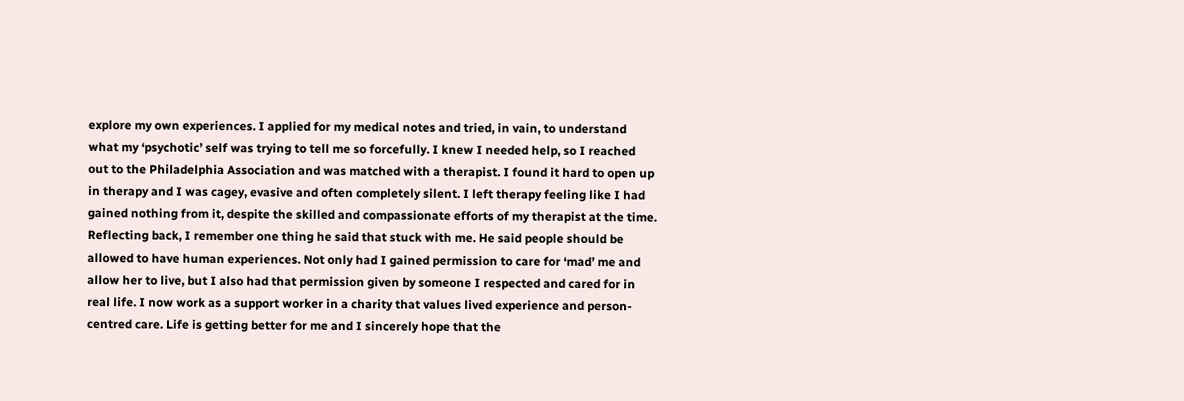explore my own experiences. I applied for my medical notes and tried, in vain, to understand what my ‘psychotic’ self was trying to tell me so forcefully. I knew I needed help, so I reached out to the Philadelphia Association and was matched with a therapist. I found it hard to open up in therapy and I was cagey, evasive and often completely silent. I left therapy feeling like I had gained nothing from it, despite the skilled and compassionate efforts of my therapist at the time. Reflecting back, I remember one thing he said that stuck with me. He said people should be allowed to have human experiences. Not only had I gained permission to care for ‘mad’ me and allow her to live, but I also had that permission given by someone I respected and cared for in real life. I now work as a support worker in a charity that values lived experience and person-centred care. Life is getting better for me and I sincerely hope that the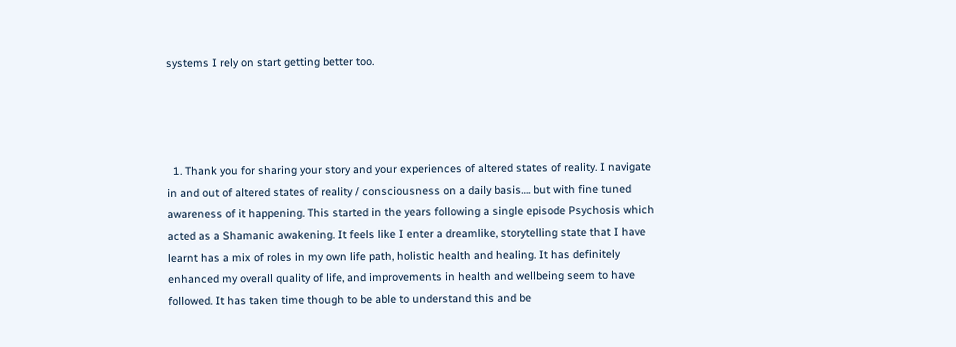systems I rely on start getting better too.




  1. Thank you for sharing your story and your experiences of altered states of reality. I navigate in and out of altered states of reality / consciousness on a daily basis…. but with fine tuned awareness of it happening. This started in the years following a single episode Psychosis which acted as a Shamanic awakening. It feels like I enter a dreamlike, storytelling state that I have learnt has a mix of roles in my own life path, holistic health and healing. It has definitely enhanced my overall quality of life, and improvements in health and wellbeing seem to have followed. It has taken time though to be able to understand this and be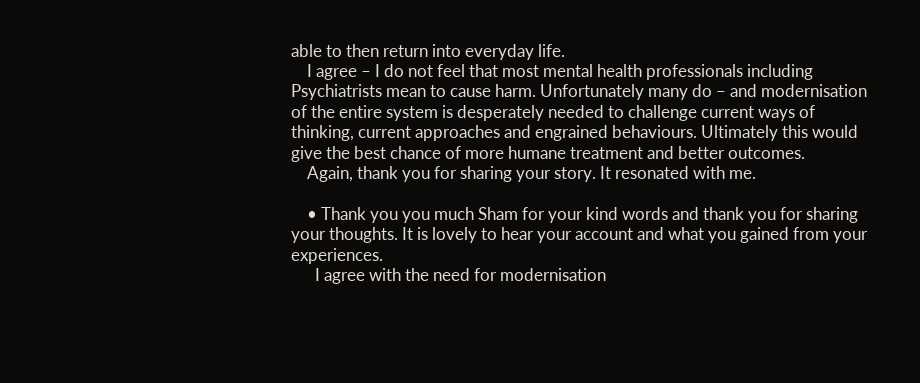able to then return into everyday life.
    I agree – I do not feel that most mental health professionals including Psychiatrists mean to cause harm. Unfortunately many do – and modernisation of the entire system is desperately needed to challenge current ways of thinking, current approaches and engrained behaviours. Ultimately this would give the best chance of more humane treatment and better outcomes.
    Again, thank you for sharing your story. It resonated with me.

    • Thank you you much Sham for your kind words and thank you for sharing your thoughts. It is lovely to hear your account and what you gained from your experiences.
      I agree with the need for modernisation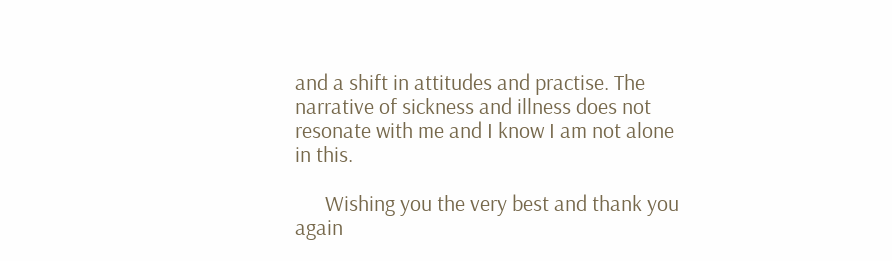and a shift in attitudes and practise. The narrative of sickness and illness does not resonate with me and I know I am not alone in this.

      Wishing you the very best and thank you again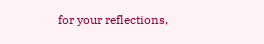for your reflections,